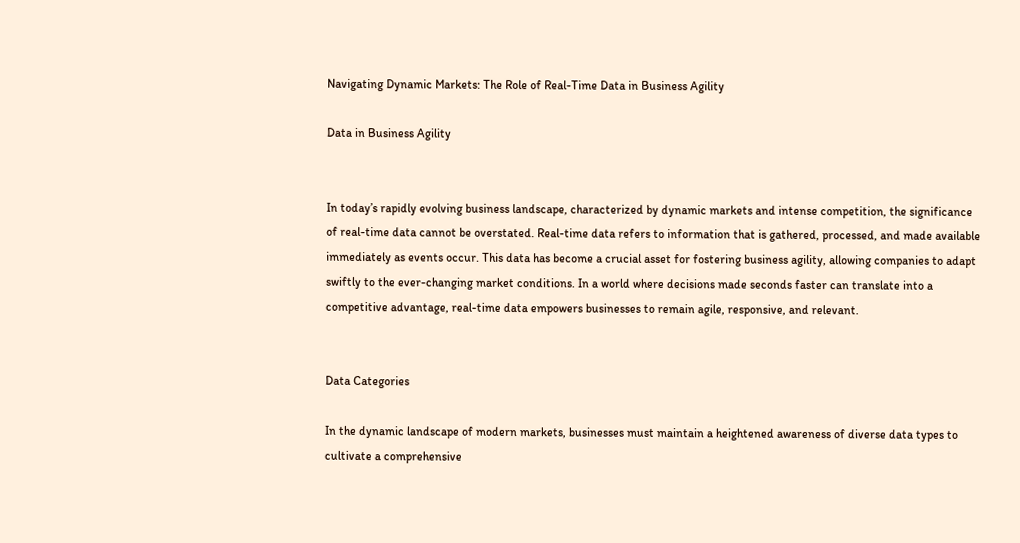Navigating Dynamic Markets: The Role of Real-Time Data in Business Agility

Data in Business Agility


In today’s rapidly evolving business landscape, characterized by dynamic markets and intense competition, the significance of real-time data cannot be overstated. Real-time data refers to information that is gathered, processed, and made available immediately as events occur. This data has become a crucial asset for fostering business agility, allowing companies to adapt swiftly to the ever-changing market conditions. In a world where decisions made seconds faster can translate into a competitive advantage, real-time data empowers businesses to remain agile, responsive, and relevant.


Data Categories

In the dynamic landscape of modern markets, businesses must maintain a heightened awareness of diverse data types to cultivate a comprehensive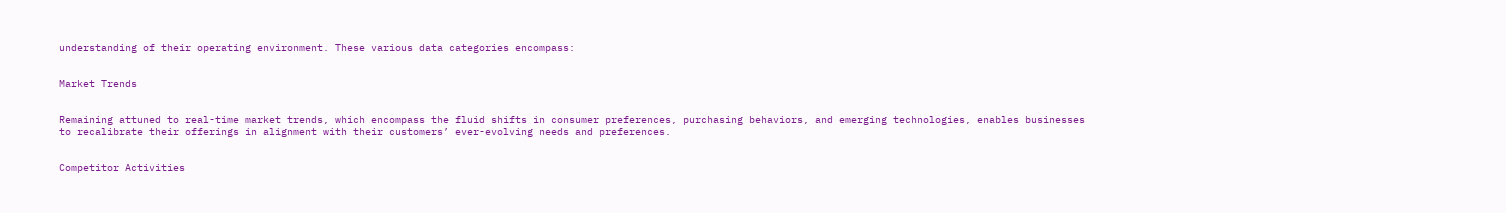understanding of their operating environment. These various data categories encompass:


Market Trends


Remaining attuned to real-time market trends, which encompass the fluid shifts in consumer preferences, purchasing behaviors, and emerging technologies, enables businesses to recalibrate their offerings in alignment with their customers’ ever-evolving needs and preferences.


Competitor Activities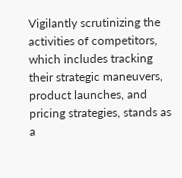Vigilantly scrutinizing the activities of competitors, which includes tracking their strategic maneuvers, product launches, and pricing strategies, stands as a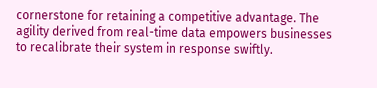cornerstone for retaining a competitive advantage. The agility derived from real-time data empowers businesses to recalibrate their system in response swiftly.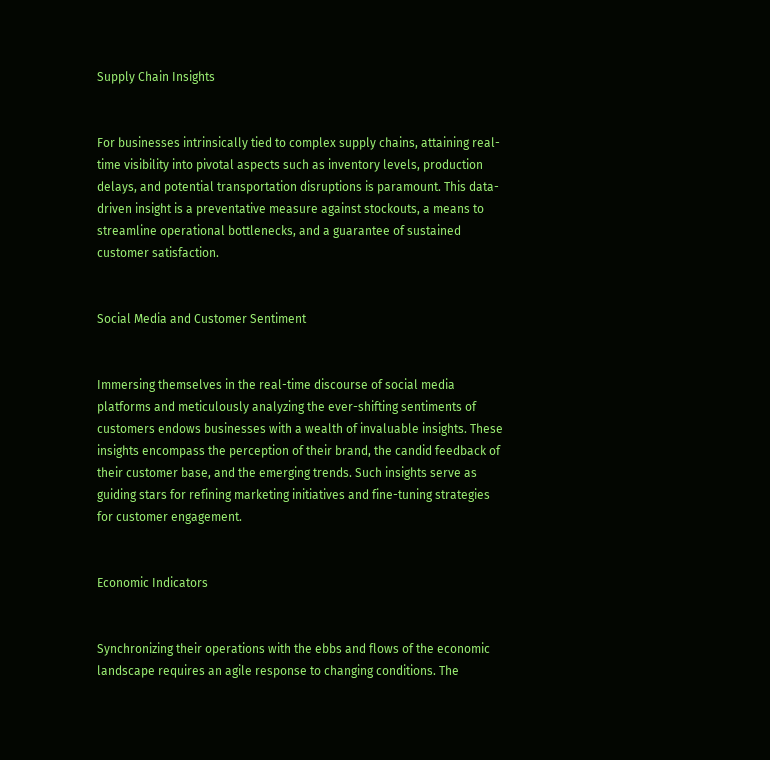Supply Chain Insights


For businesses intrinsically tied to complex supply chains, attaining real-time visibility into pivotal aspects such as inventory levels, production delays, and potential transportation disruptions is paramount. This data-driven insight is a preventative measure against stockouts, a means to streamline operational bottlenecks, and a guarantee of sustained customer satisfaction.


Social Media and Customer Sentiment


Immersing themselves in the real-time discourse of social media platforms and meticulously analyzing the ever-shifting sentiments of customers endows businesses with a wealth of invaluable insights. These insights encompass the perception of their brand, the candid feedback of their customer base, and the emerging trends. Such insights serve as guiding stars for refining marketing initiatives and fine-tuning strategies for customer engagement.


Economic Indicators


Synchronizing their operations with the ebbs and flows of the economic landscape requires an agile response to changing conditions. The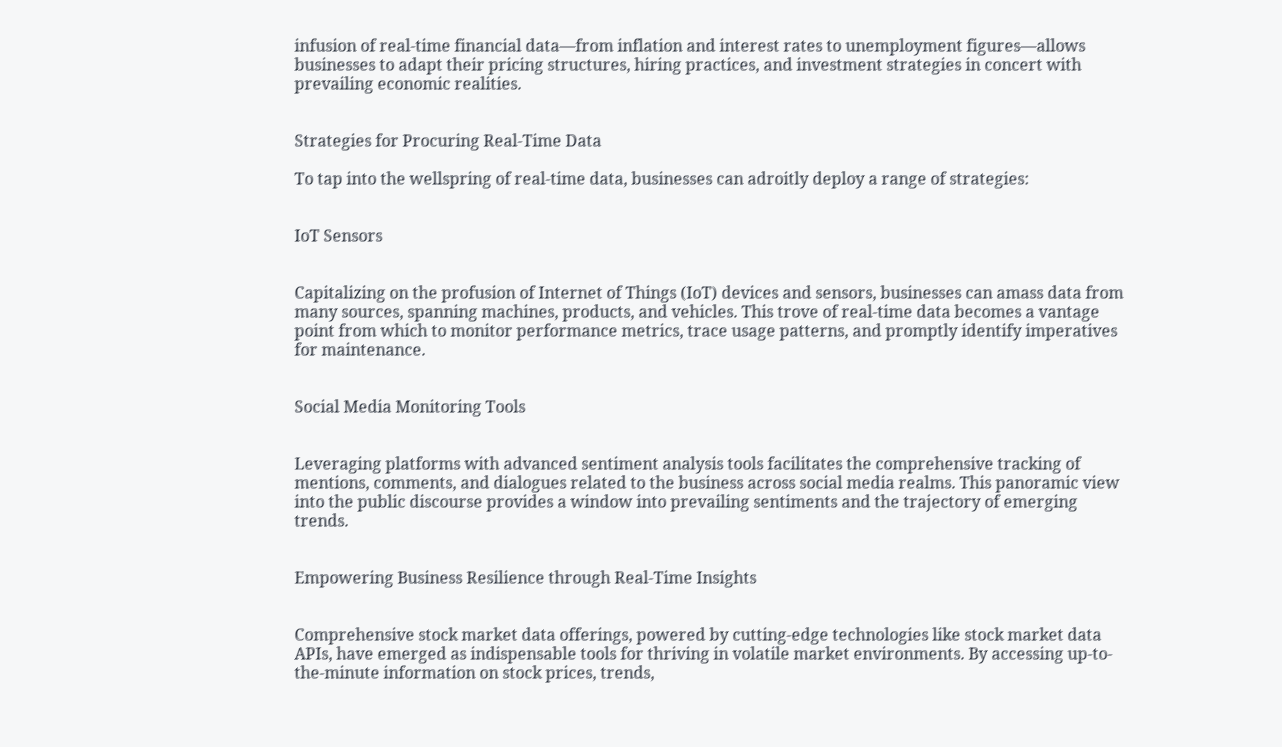infusion of real-time financial data—from inflation and interest rates to unemployment figures—allows businesses to adapt their pricing structures, hiring practices, and investment strategies in concert with prevailing economic realities.


Strategies for Procuring Real-Time Data

To tap into the wellspring of real-time data, businesses can adroitly deploy a range of strategies:


IoT Sensors


Capitalizing on the profusion of Internet of Things (IoT) devices and sensors, businesses can amass data from many sources, spanning machines, products, and vehicles. This trove of real-time data becomes a vantage point from which to monitor performance metrics, trace usage patterns, and promptly identify imperatives for maintenance.


Social Media Monitoring Tools


Leveraging platforms with advanced sentiment analysis tools facilitates the comprehensive tracking of mentions, comments, and dialogues related to the business across social media realms. This panoramic view into the public discourse provides a window into prevailing sentiments and the trajectory of emerging trends.


Empowering Business Resilience through Real-Time Insights


Comprehensive stock market data offerings, powered by cutting-edge technologies like stock market data APIs, have emerged as indispensable tools for thriving in volatile market environments. By accessing up-to-the-minute information on stock prices, trends,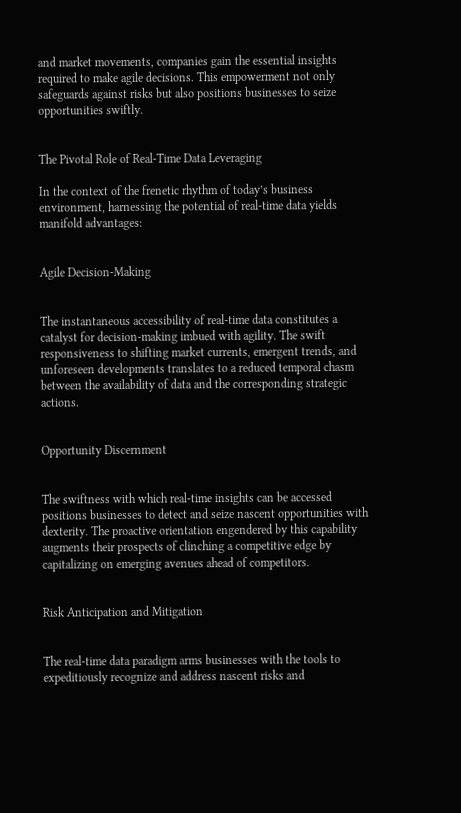and market movements, companies gain the essential insights required to make agile decisions. This empowerment not only safeguards against risks but also positions businesses to seize opportunities swiftly.


The Pivotal Role of Real-Time Data Leveraging

In the context of the frenetic rhythm of today’s business environment, harnessing the potential of real-time data yields manifold advantages:


Agile Decision-Making


The instantaneous accessibility of real-time data constitutes a catalyst for decision-making imbued with agility. The swift responsiveness to shifting market currents, emergent trends, and unforeseen developments translates to a reduced temporal chasm between the availability of data and the corresponding strategic actions.


Opportunity Discernment


The swiftness with which real-time insights can be accessed positions businesses to detect and seize nascent opportunities with dexterity. The proactive orientation engendered by this capability augments their prospects of clinching a competitive edge by capitalizing on emerging avenues ahead of competitors.


Risk Anticipation and Mitigation


The real-time data paradigm arms businesses with the tools to expeditiously recognize and address nascent risks and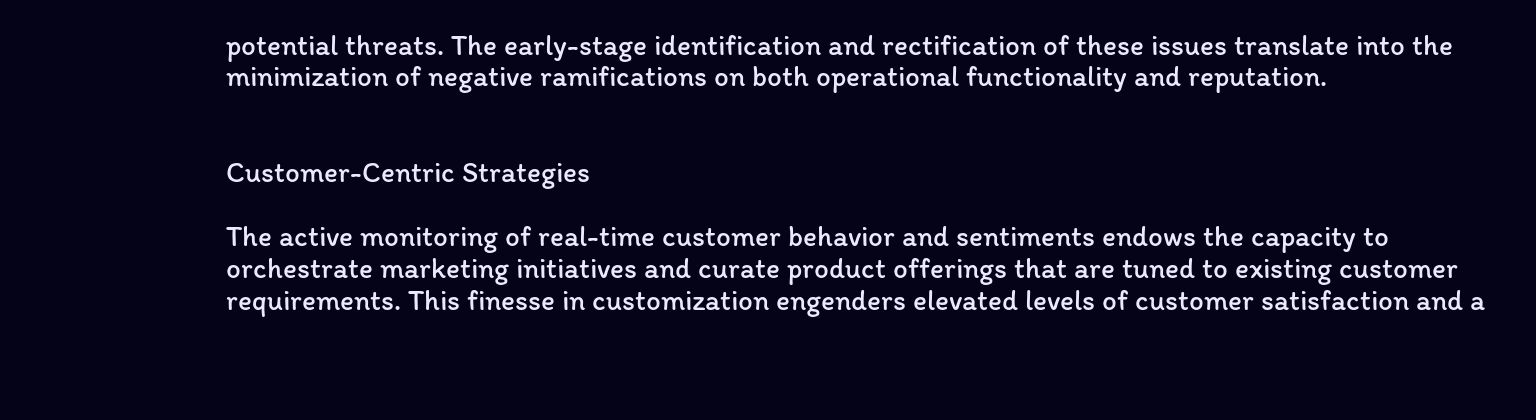potential threats. The early-stage identification and rectification of these issues translate into the minimization of negative ramifications on both operational functionality and reputation.


Customer-Centric Strategies

The active monitoring of real-time customer behavior and sentiments endows the capacity to orchestrate marketing initiatives and curate product offerings that are tuned to existing customer requirements. This finesse in customization engenders elevated levels of customer satisfaction and a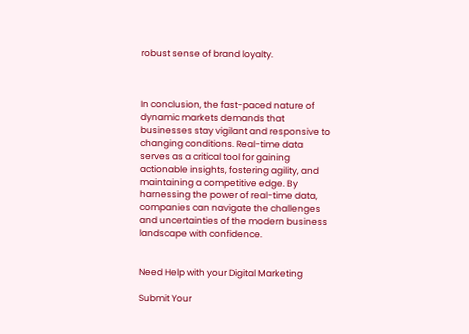robust sense of brand loyalty.



In conclusion, the fast-paced nature of dynamic markets demands that businesses stay vigilant and responsive to changing conditions. Real-time data serves as a critical tool for gaining actionable insights, fostering agility, and maintaining a competitive edge. By harnessing the power of real-time data, companies can navigate the challenges and uncertainties of the modern business landscape with confidence.


Need Help with your Digital Marketing

Submit Your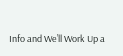Info and We’ll Work Up a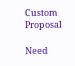Custom Proposal

Need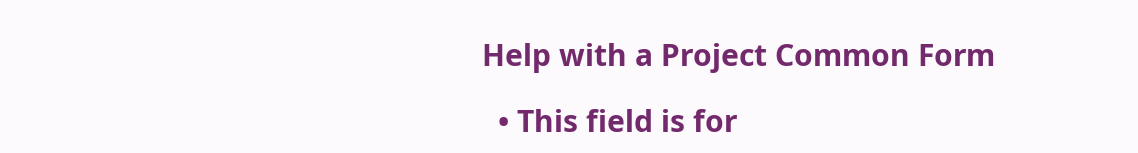Help with a Project Common Form

  • This field is for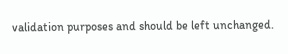validation purposes and should be left unchanged.